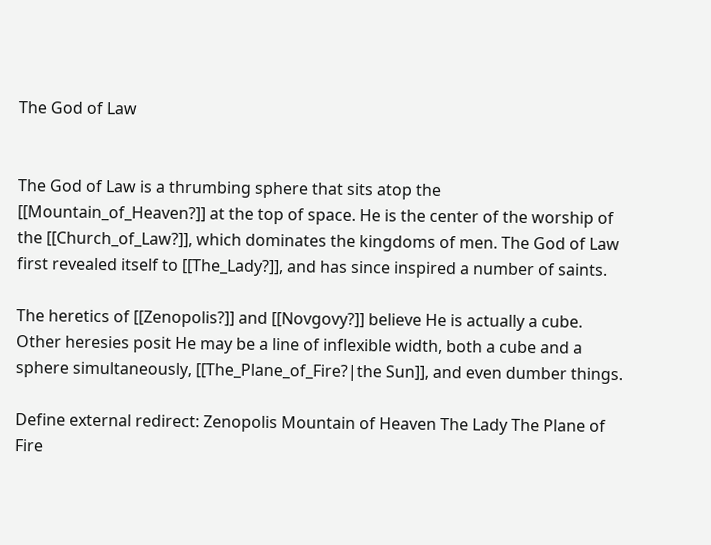The God of Law


The God of Law is a thrumbing sphere that sits atop the [[Mountain_of_Heaven?]] at the top of space. He is the center of the worship of the [[Church_of_Law?]], which dominates the kingdoms of men. The God of Law first revealed itself to [[The_Lady?]], and has since inspired a number of saints.

The heretics of [[Zenopolis?]] and [[Novgovy?]] believe He is actually a cube. Other heresies posit He may be a line of inflexible width, both a cube and a sphere simultaneously, [[The_Plane_of_Fire?|the Sun]], and even dumber things.

Define external redirect: Zenopolis Mountain of Heaven The Lady The Plane of Fire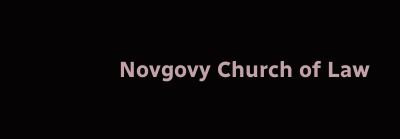Novgovy Church of Law